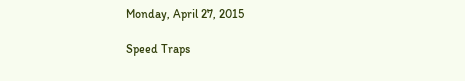Monday, April 27, 2015

Speed Traps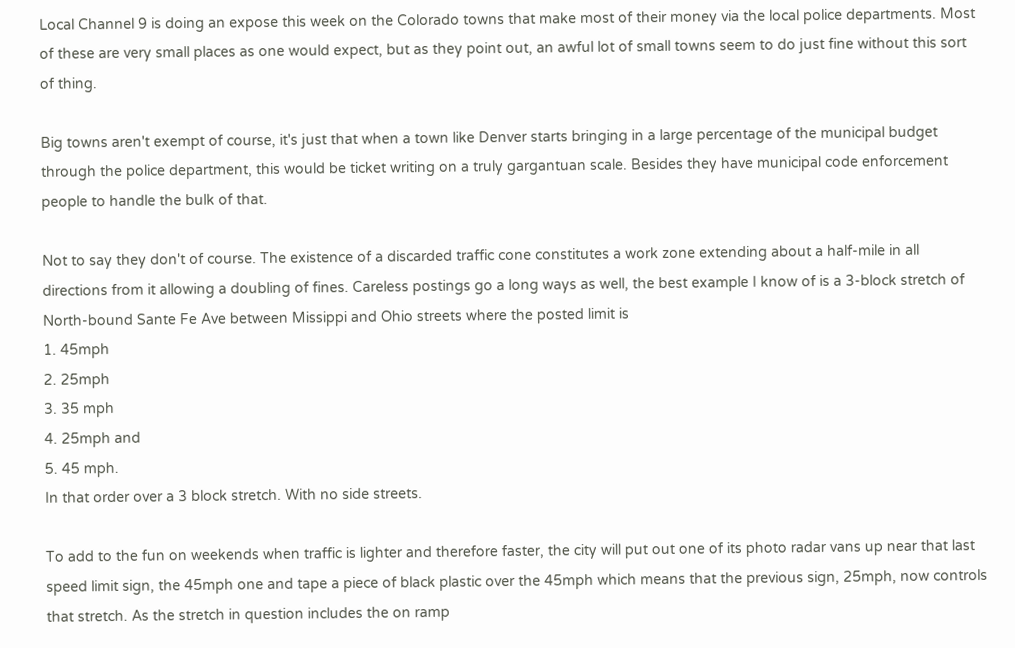Local Channel 9 is doing an expose this week on the Colorado towns that make most of their money via the local police departments. Most of these are very small places as one would expect, but as they point out, an awful lot of small towns seem to do just fine without this sort of thing.

Big towns aren't exempt of course, it's just that when a town like Denver starts bringing in a large percentage of the municipal budget through the police department, this would be ticket writing on a truly gargantuan scale. Besides they have municipal code enforcement people to handle the bulk of that.

Not to say they don't of course. The existence of a discarded traffic cone constitutes a work zone extending about a half-mile in all directions from it allowing a doubling of fines. Careless postings go a long ways as well, the best example I know of is a 3-block stretch of North-bound Sante Fe Ave between Missippi and Ohio streets where the posted limit is
1. 45mph
2. 25mph
3. 35 mph
4. 25mph and
5. 45 mph.
In that order over a 3 block stretch. With no side streets.

To add to the fun on weekends when traffic is lighter and therefore faster, the city will put out one of its photo radar vans up near that last speed limit sign, the 45mph one and tape a piece of black plastic over the 45mph which means that the previous sign, 25mph, now controls that stretch. As the stretch in question includes the on ramp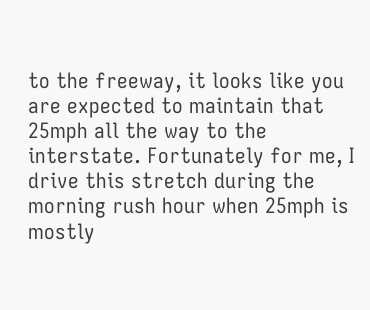to the freeway, it looks like you are expected to maintain that 25mph all the way to the interstate. Fortunately for me, I drive this stretch during the morning rush hour when 25mph is mostly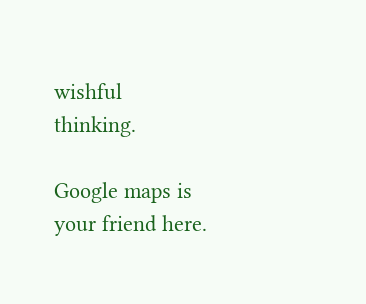wishful thinking.

Google maps is your friend here.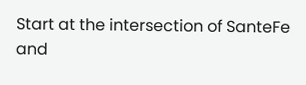Start at the intersection of SanteFe and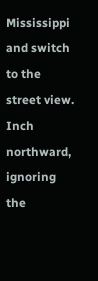Mississippi and switch to the street view. Inch northward, ignoring the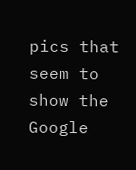pics that seem to show the Google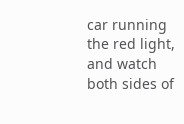car running the red light, and watch both sides of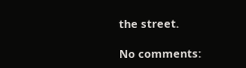the street.

No comments: